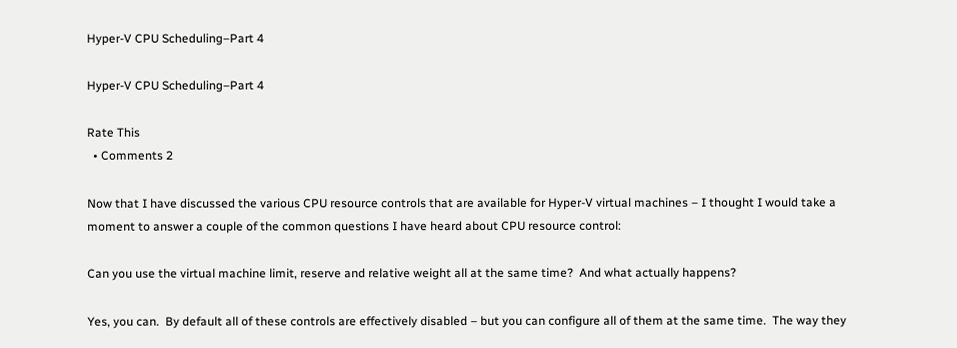Hyper-V CPU Scheduling–Part 4

Hyper-V CPU Scheduling–Part 4

Rate This
  • Comments 2

Now that I have discussed the various CPU resource controls that are available for Hyper-V virtual machines – I thought I would take a moment to answer a couple of the common questions I have heard about CPU resource control:

Can you use the virtual machine limit, reserve and relative weight all at the same time?  And what actually happens?

Yes, you can.  By default all of these controls are effectively disabled – but you can configure all of them at the same time.  The way they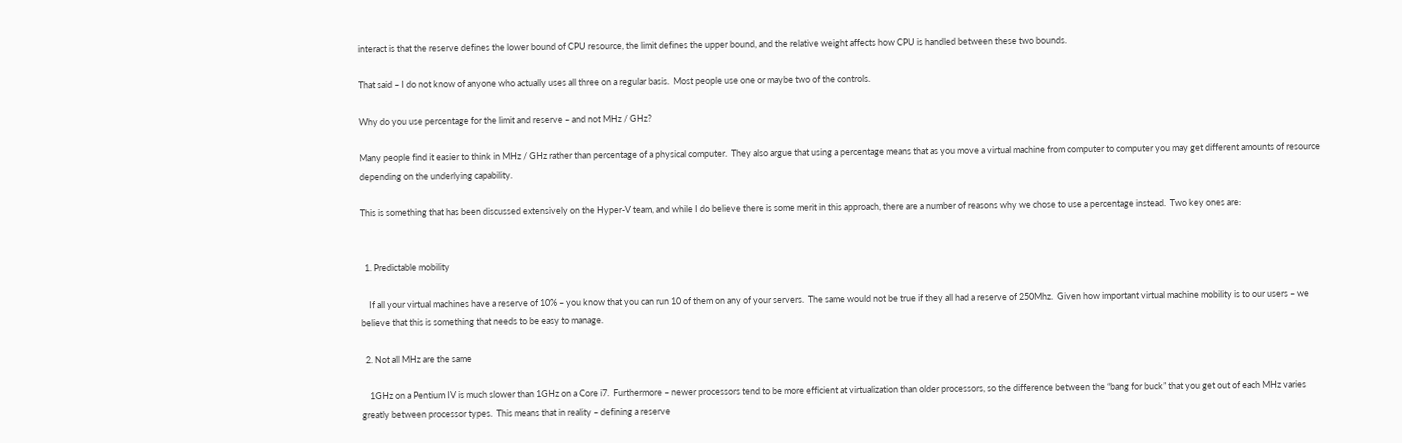interact is that the reserve defines the lower bound of CPU resource, the limit defines the upper bound, and the relative weight affects how CPU is handled between these two bounds.

That said – I do not know of anyone who actually uses all three on a regular basis.  Most people use one or maybe two of the controls.

Why do you use percentage for the limit and reserve – and not MHz / GHz?

Many people find it easier to think in MHz / GHz rather than percentage of a physical computer.  They also argue that using a percentage means that as you move a virtual machine from computer to computer you may get different amounts of resource depending on the underlying capability.

This is something that has been discussed extensively on the Hyper-V team, and while I do believe there is some merit in this approach, there are a number of reasons why we chose to use a percentage instead.  Two key ones are:


  1. Predictable mobility

    If all your virtual machines have a reserve of 10% – you know that you can run 10 of them on any of your servers.  The same would not be true if they all had a reserve of 250Mhz.  Given how important virtual machine mobility is to our users – we believe that this is something that needs to be easy to manage.

  2. Not all MHz are the same

    1GHz on a Pentium IV is much slower than 1GHz on a Core i7.  Furthermore – newer processors tend to be more efficient at virtualization than older processors, so the difference between the “bang for buck” that you get out of each MHz varies greatly between processor types.  This means that in reality – defining a reserve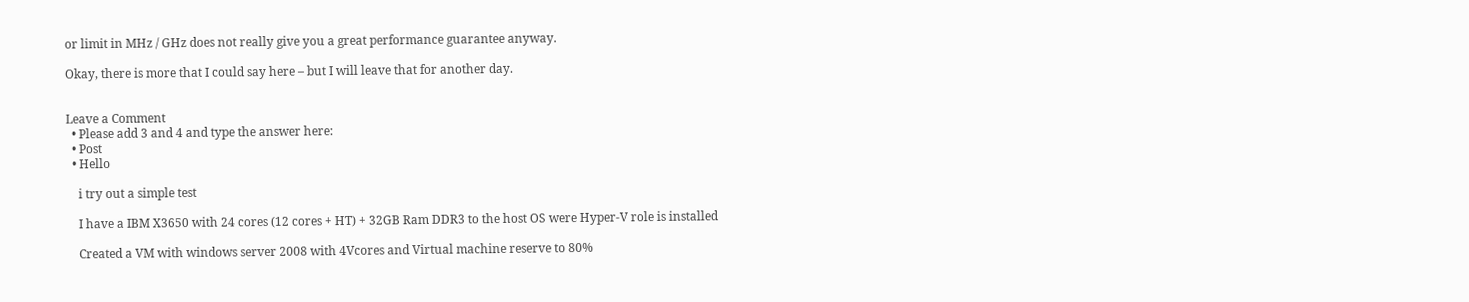or limit in MHz / GHz does not really give you a great performance guarantee anyway.

Okay, there is more that I could say here – but I will leave that for another day.


Leave a Comment
  • Please add 3 and 4 and type the answer here:
  • Post
  • Hello

    i try out a simple test

    I have a IBM X3650 with 24 cores (12 cores + HT) + 32GB Ram DDR3 to the host OS were Hyper-V role is installed

    Created a VM with windows server 2008 with 4Vcores and Virtual machine reserve to 80%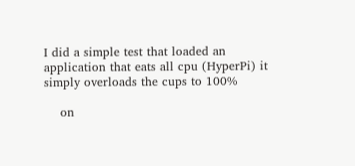I did a simple test that loaded an application that eats all cpu (HyperPi) it simply overloads the cups to 100%

    on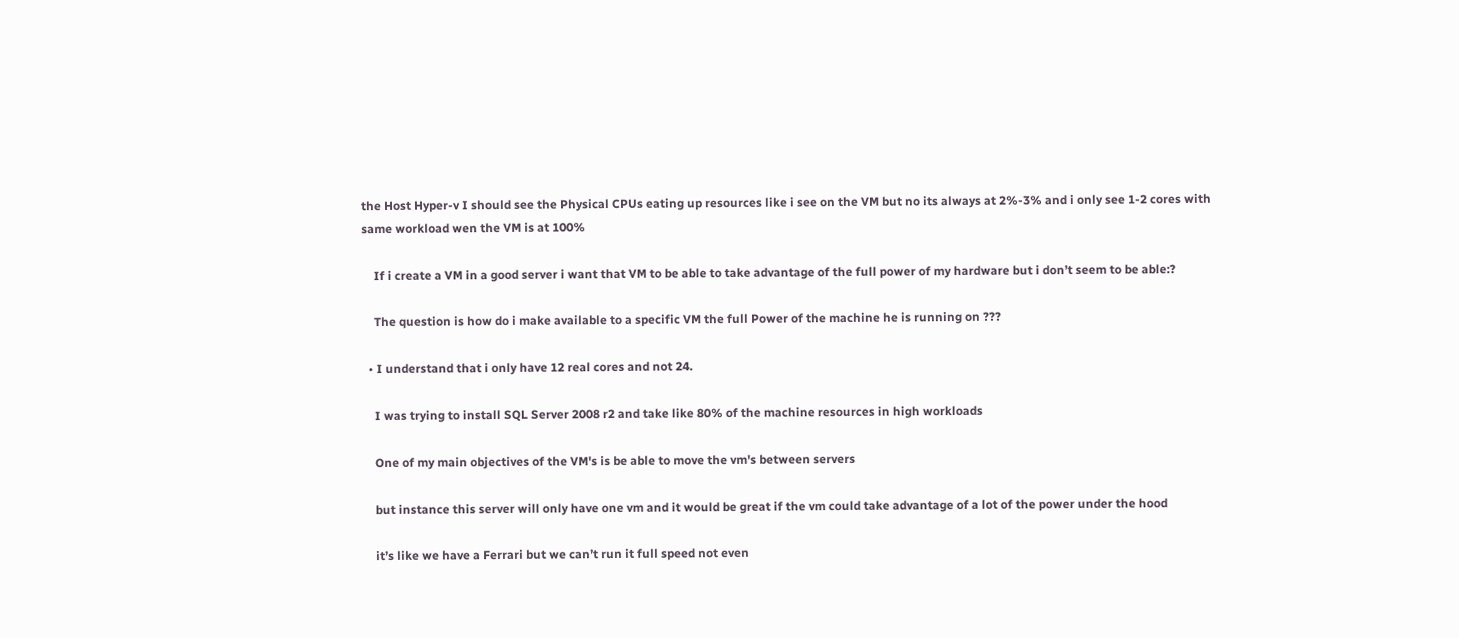the Host Hyper-v I should see the Physical CPUs eating up resources like i see on the VM but no its always at 2%-3% and i only see 1-2 cores with same workload wen the VM is at 100%

    If i create a VM in a good server i want that VM to be able to take advantage of the full power of my hardware but i don’t seem to be able:?

    The question is how do i make available to a specific VM the full Power of the machine he is running on ???

  • I understand that i only have 12 real cores and not 24.

    I was trying to install SQL Server 2008 r2 and take like 80% of the machine resources in high workloads

    One of my main objectives of the VM's is be able to move the vm's between servers

    but instance this server will only have one vm and it would be great if the vm could take advantage of a lot of the power under the hood

    it’s like we have a Ferrari but we can’t run it full speed not even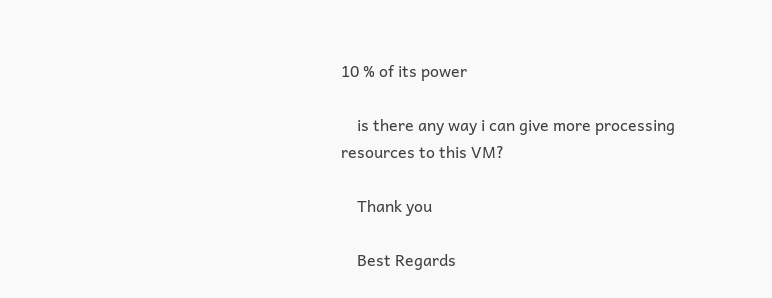10 % of its power

    is there any way i can give more processing resources to this VM?

    Thank you

    Best Regards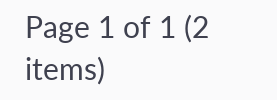Page 1 of 1 (2 items)